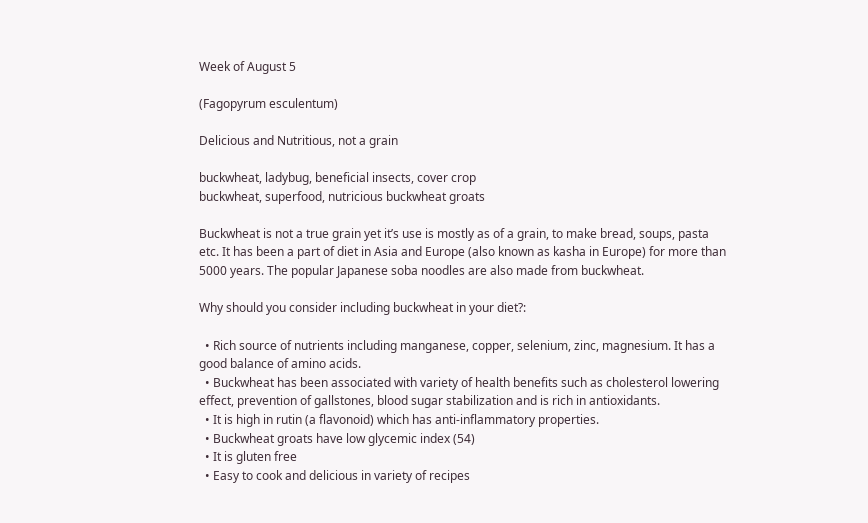Week of August 5

(Fagopyrum esculentum)

Delicious and Nutritious, not a grain

buckwheat, ladybug, beneficial insects, cover crop
buckwheat, superfood, nutricious buckwheat groats

Buckwheat is not a true grain yet it’s use is mostly as of a grain, to make bread, soups, pasta etc. It has been a part of diet in Asia and Europe (also known as kasha in Europe) for more than 5000 years. The popular Japanese soba noodles are also made from buckwheat.

Why should you consider including buckwheat in your diet?:

  • Rich source of nutrients including manganese, copper, selenium, zinc, magnesium. It has a good balance of amino acids.
  • Buckwheat has been associated with variety of health benefits such as cholesterol lowering effect, prevention of gallstones, blood sugar stabilization and is rich in antioxidants.
  • It is high in rutin (a flavonoid) which has anti-inflammatory properties.
  • Buckwheat groats have low glycemic index (54)
  • It is gluten free
  • Easy to cook and delicious in variety of recipes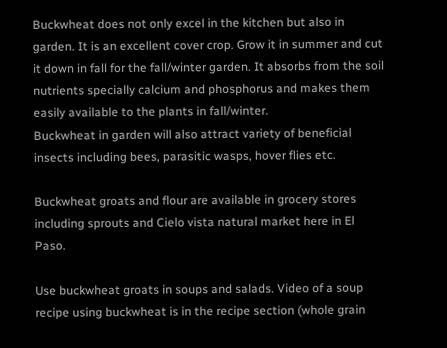Buckwheat does not only excel in the kitchen but also in garden. It is an excellent cover crop. Grow it in summer and cut it down in fall for the fall/winter garden. It absorbs from the soil nutrients specially calcium and phosphorus and makes them easily available to the plants in fall/winter.
Buckwheat in garden will also attract variety of beneficial insects including bees, parasitic wasps, hover flies etc.

Buckwheat groats and flour are available in grocery stores including sprouts and Cielo vista natural market here in El Paso.

Use buckwheat groats in soups and salads. Video of a soup recipe using buckwheat is in the recipe section (whole grain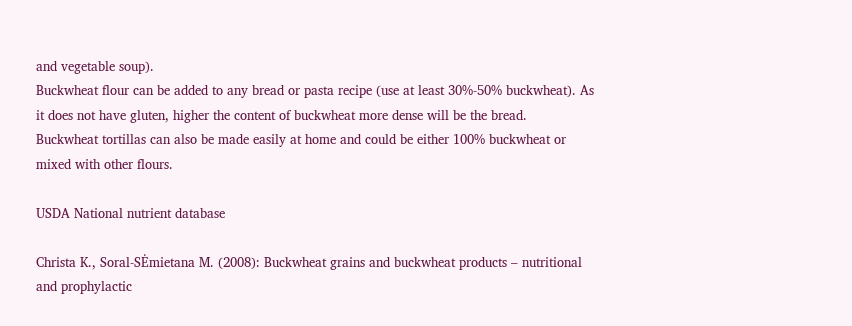and vegetable soup).
Buckwheat flour can be added to any bread or pasta recipe (use at least 30%-50% buckwheat). As it does not have gluten, higher the content of buckwheat more dense will be the bread.
Buckwheat tortillas can also be made easily at home and could be either 100% buckwheat or mixed with other flours.

USDA National nutrient database

Christa K., Soral-SĖmietana M. (2008): Buckwheat grains and buckwheat products – nutritional and prophylactic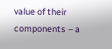value of their components – a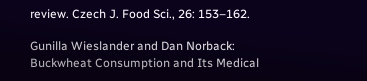review. Czech J. Food Sci., 26: 153–162.

Gunilla Wieslander and Dan Norback: Buckwheat Consumption and Its Medical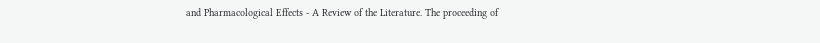and Pharmacological Effects - A Review of the Literature. The proceeding of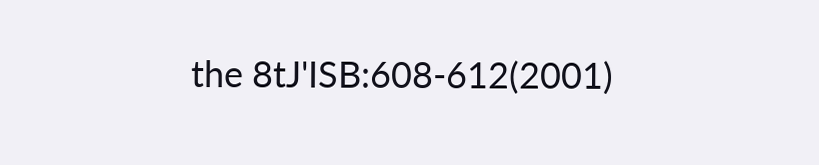the 8tJ'ISB:608-612(2001)